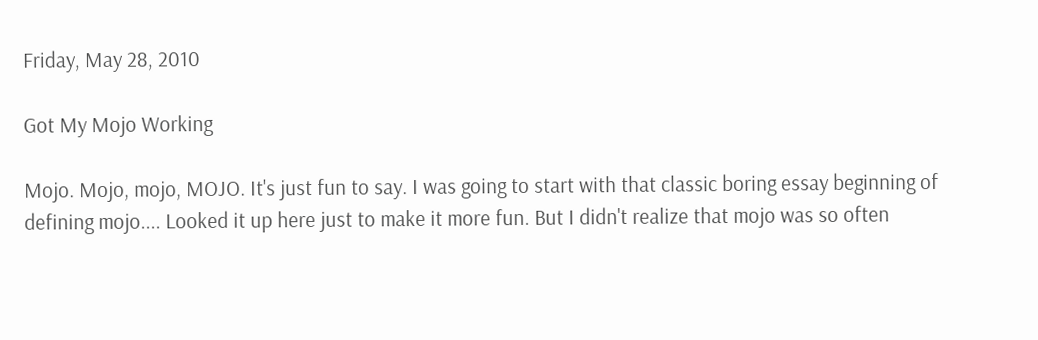Friday, May 28, 2010

Got My Mojo Working

Mojo. Mojo, mojo, MOJO. It's just fun to say. I was going to start with that classic boring essay beginning of defining mojo.... Looked it up here just to make it more fun. But I didn't realize that mojo was so often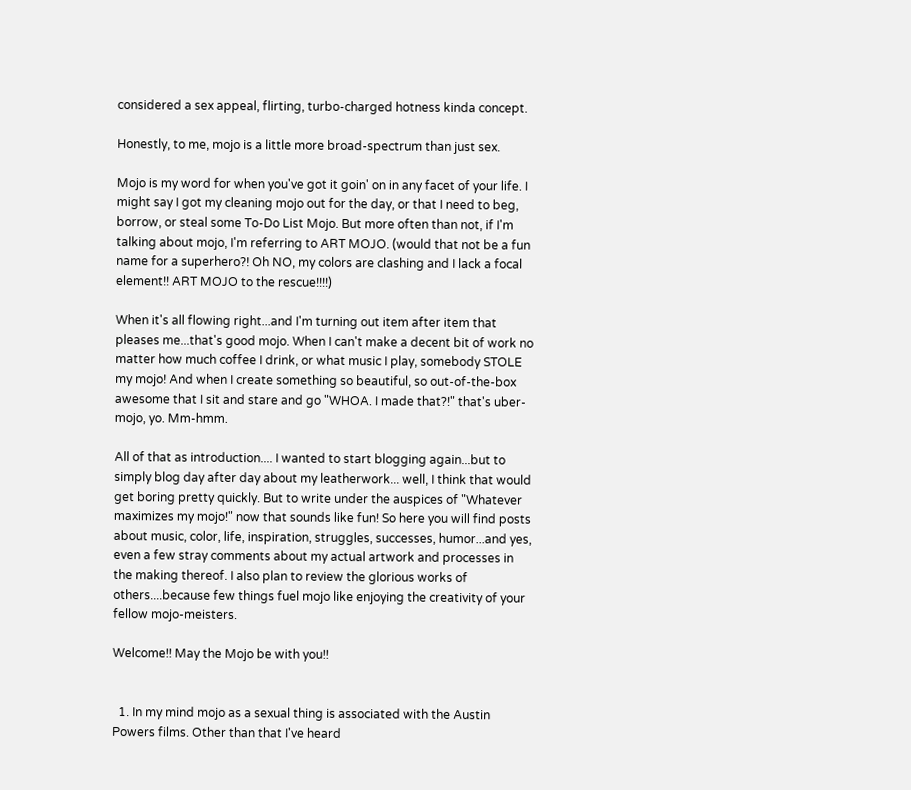considered a sex appeal, flirting, turbo-charged hotness kinda concept.

Honestly, to me, mojo is a little more broad-spectrum than just sex.

Mojo is my word for when you've got it goin' on in any facet of your life. I might say I got my cleaning mojo out for the day, or that I need to beg, borrow, or steal some To-Do List Mojo. But more often than not, if I'm talking about mojo, I'm referring to ART MOJO. (would that not be a fun name for a superhero?! Oh NO, my colors are clashing and I lack a focal element!! ART MOJO to the rescue!!!!)

When it's all flowing right...and I'm turning out item after item that pleases me...that's good mojo. When I can't make a decent bit of work no matter how much coffee I drink, or what music I play, somebody STOLE my mojo! And when I create something so beautiful, so out-of-the-box awesome that I sit and stare and go "WHOA. I made that?!" that's uber-mojo, yo. Mm-hmm.

All of that as introduction.... I wanted to start blogging again...but to simply blog day after day about my leatherwork... well, I think that would get boring pretty quickly. But to write under the auspices of "Whatever maximizes my mojo!" now that sounds like fun! So here you will find posts about music, color, life, inspiration, struggles, successes, humor...and yes, even a few stray comments about my actual artwork and processes in the making thereof. I also plan to review the glorious works of others....because few things fuel mojo like enjoying the creativity of your fellow mojo-meisters.

Welcome!! May the Mojo be with you!!


  1. In my mind mojo as a sexual thing is associated with the Austin Powers films. Other than that I've heard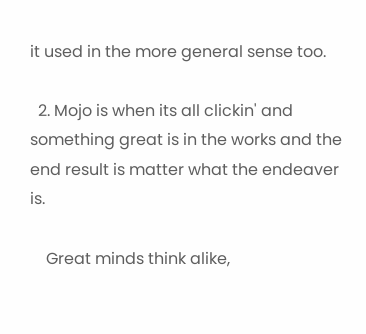it used in the more general sense too.

  2. Mojo is when its all clickin' and something great is in the works and the end result is matter what the endeaver is.

    Great minds think alike,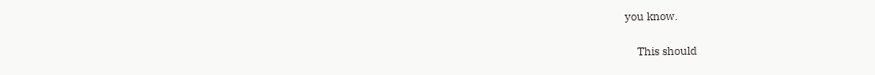you know.

    This should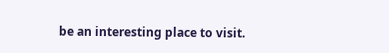be an interesting place to visit.